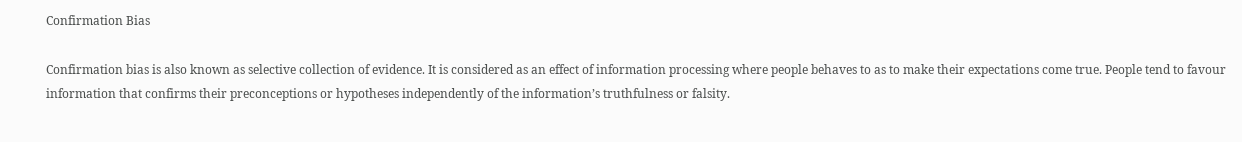Confirmation Bias

Confirmation bias is also known as selective collection of evidence. It is considered as an effect of information processing where people behaves to as to make their expectations come true. People tend to favour information that confirms their preconceptions or hypotheses independently of the information’s truthfulness or falsity.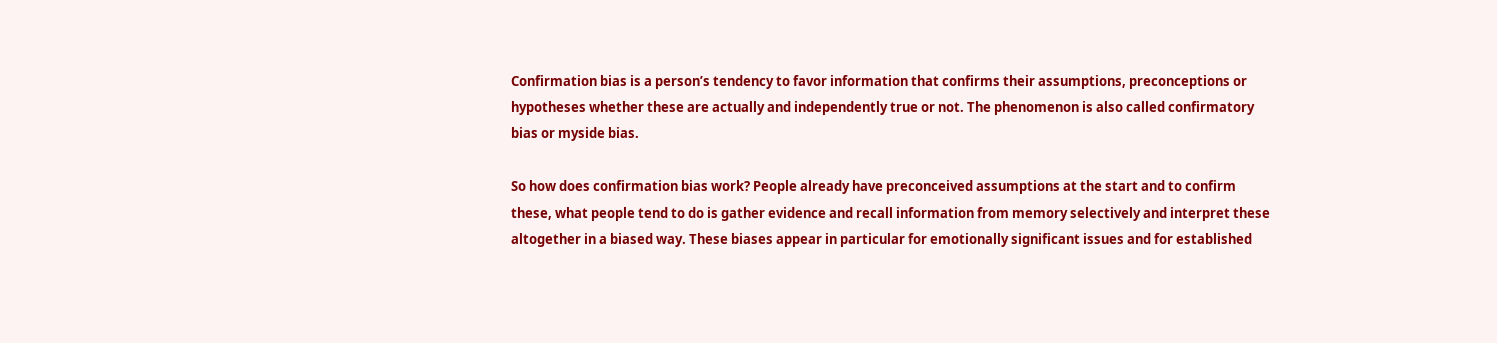Confirmation bias is a person’s tendency to favor information that confirms their assumptions, preconceptions or hypotheses whether these are actually and independently true or not. The phenomenon is also called confirmatory bias or myside bias.

So how does confirmation bias work? People already have preconceived assumptions at the start and to confirm these, what people tend to do is gather evidence and recall information from memory selectively and interpret these altogether in a biased way. These biases appear in particular for emotionally significant issues and for established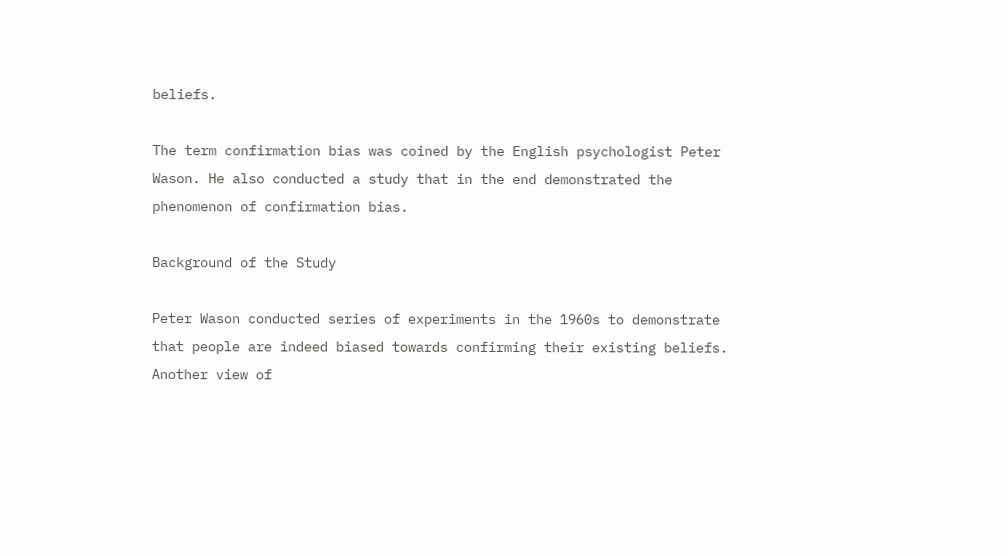beliefs.

The term confirmation bias was coined by the English psychologist Peter Wason. He also conducted a study that in the end demonstrated the phenomenon of confirmation bias.

Background of the Study

Peter Wason conducted series of experiments in the 1960s to demonstrate that people are indeed biased towards confirming their existing beliefs. Another view of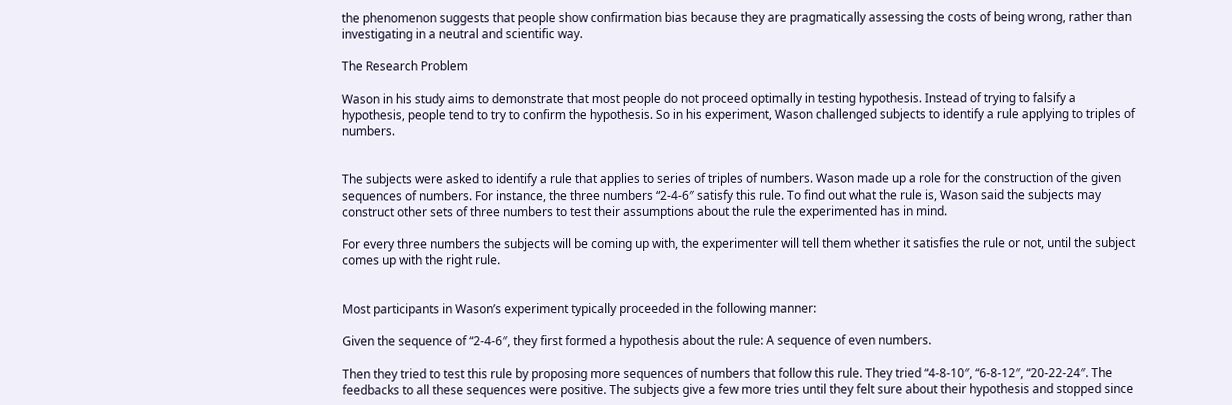the phenomenon suggests that people show confirmation bias because they are pragmatically assessing the costs of being wrong, rather than investigating in a neutral and scientific way.

The Research Problem

Wason in his study aims to demonstrate that most people do not proceed optimally in testing hypothesis. Instead of trying to falsify a hypothesis, people tend to try to confirm the hypothesis. So in his experiment, Wason challenged subjects to identify a rule applying to triples of numbers.


The subjects were asked to identify a rule that applies to series of triples of numbers. Wason made up a role for the construction of the given sequences of numbers. For instance, the three numbers “2-4-6″ satisfy this rule. To find out what the rule is, Wason said the subjects may construct other sets of three numbers to test their assumptions about the rule the experimented has in mind.

For every three numbers the subjects will be coming up with, the experimenter will tell them whether it satisfies the rule or not, until the subject comes up with the right rule.


Most participants in Wason’s experiment typically proceeded in the following manner:

Given the sequence of “2-4-6″, they first formed a hypothesis about the rule: A sequence of even numbers.

Then they tried to test this rule by proposing more sequences of numbers that follow this rule. They tried “4-8-10″, “6-8-12″, “20-22-24″. The feedbacks to all these sequences were positive. The subjects give a few more tries until they felt sure about their hypothesis and stopped since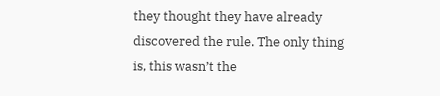they thought they have already discovered the rule. The only thing is, this wasn’t the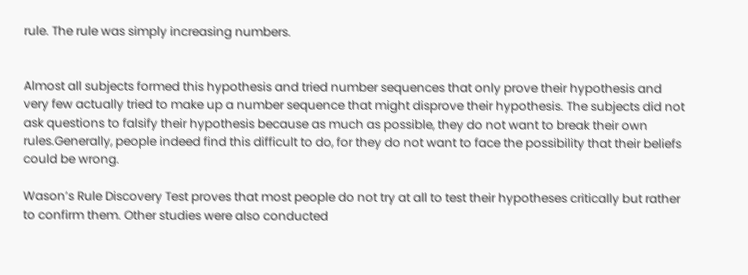rule. The rule was simply increasing numbers.


Almost all subjects formed this hypothesis and tried number sequences that only prove their hypothesis and very few actually tried to make up a number sequence that might disprove their hypothesis. The subjects did not ask questions to falsify their hypothesis because as much as possible, they do not want to break their own rules.Generally, people indeed find this difficult to do, for they do not want to face the possibility that their beliefs could be wrong.

Wason’s Rule Discovery Test proves that most people do not try at all to test their hypotheses critically but rather to confirm them. Other studies were also conducted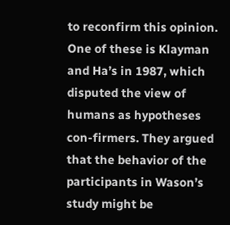to reconfirm this opinion. One of these is Klayman and Ha’s in 1987, which disputed the view of humans as hypotheses con-firmers. They argued that the behavior of the participants in Wason’s study might be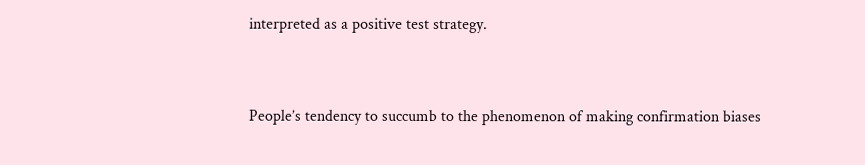interpreted as a positive test strategy.


People’s tendency to succumb to the phenomenon of making confirmation biases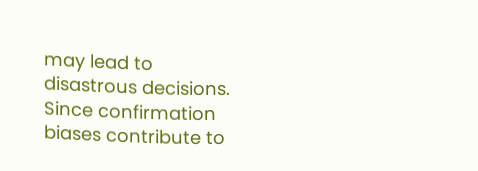may lead to disastrous decisions. Since confirmation biases contribute to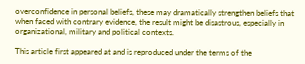overconfidence in personal beliefs, these may dramatically strengthen beliefs that when faced with contrary evidence, the result might be disastrous, especially in organizational, military and political contexts.

This article first appeared at and is reproduced under the terms of the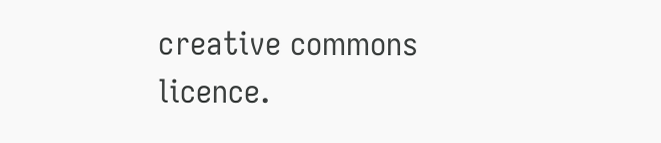creative commons licence.